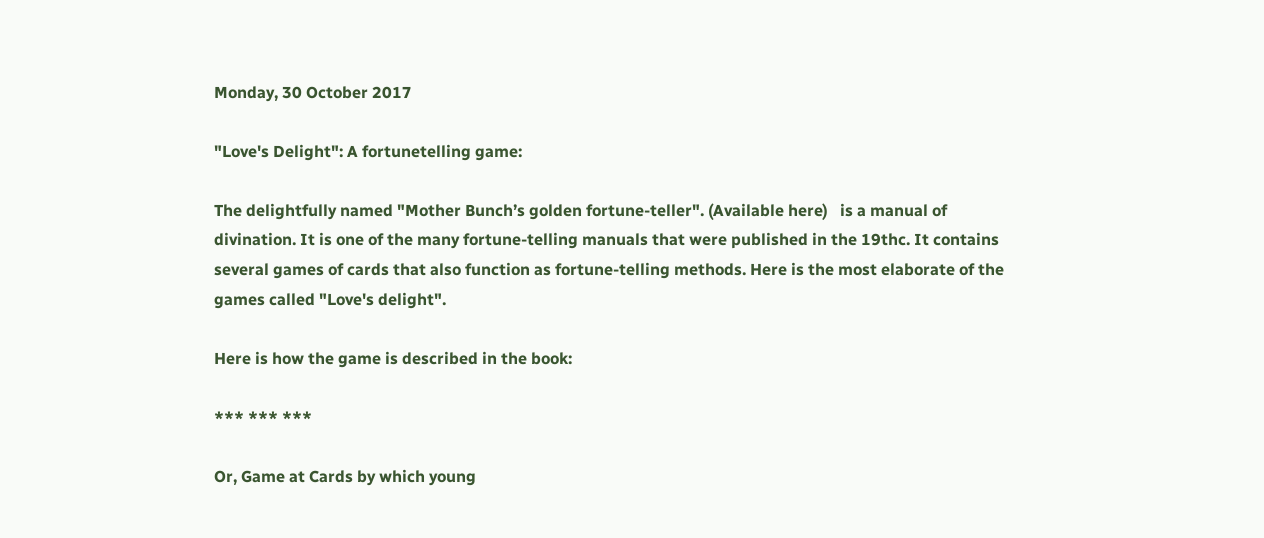Monday, 30 October 2017

"Love's Delight": A fortunetelling game:

The delightfully named "Mother Bunch’s golden fortune-teller". (Available here)   is a manual of divination. It is one of the many fortune-telling manuals that were published in the 19thc. It contains several games of cards that also function as fortune-telling methods. Here is the most elaborate of the games called "Love's delight".

Here is how the game is described in the book:

*** *** ***

Or, Game at Cards by which young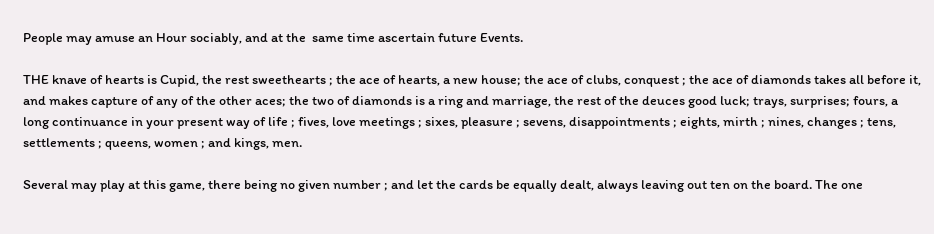People may amuse an Hour sociably, and at the  same time ascertain future Events.

THE knave of hearts is Cupid, the rest sweethearts ; the ace of hearts, a new house; the ace of clubs, conquest ; the ace of diamonds takes all before it, and makes capture of any of the other aces; the two of diamonds is a ring and marriage, the rest of the deuces good luck; trays, surprises; fours, a long continuance in your present way of life ; fives, love meetings ; sixes, pleasure ; sevens, disappointments ; eights, mirth ; nines, changes ; tens, settlements ; queens, women ; and kings, men.

Several may play at this game, there being no given number ; and let the cards be equally dealt, always leaving out ten on the board. The one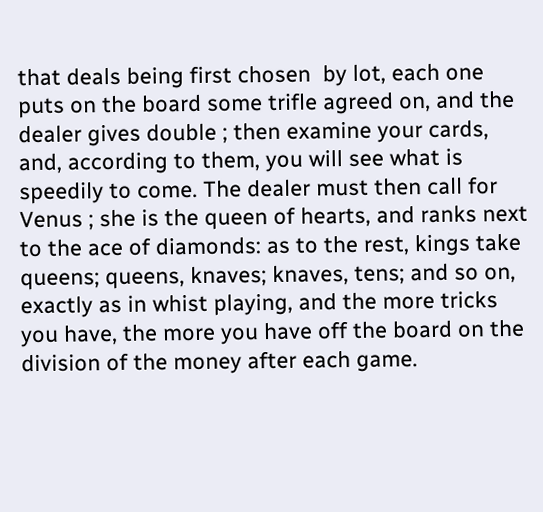that deals being first chosen  by lot, each one puts on the board some trifle agreed on, and the dealer gives double ; then examine your cards, and, according to them, you will see what is speedily to come. The dealer must then call for Venus ; she is the queen of hearts, and ranks next to the ace of diamonds: as to the rest, kings take queens; queens, knaves; knaves, tens; and so on, exactly as in whist playing, and the more tricks you have, the more you have off the board on the division of the money after each game.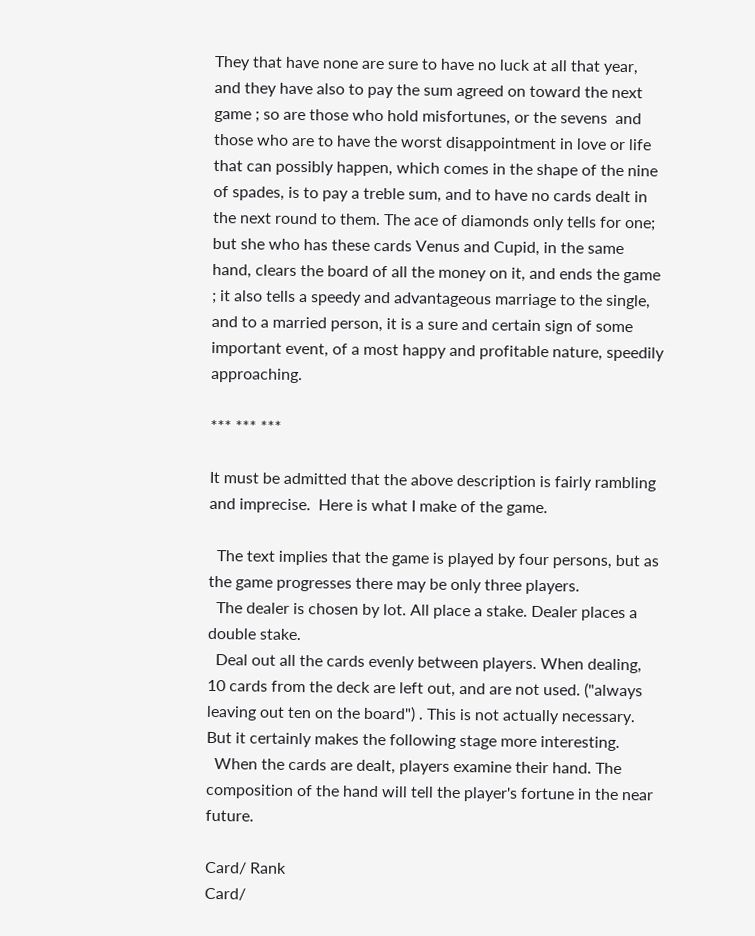They that have none are sure to have no luck at all that year, and they have also to pay the sum agreed on toward the next game ; so are those who hold misfortunes, or the sevens  and those who are to have the worst disappointment in love or life that can possibly happen, which comes in the shape of the nine of spades, is to pay a treble sum, and to have no cards dealt in the next round to them. The ace of diamonds only tells for one; but she who has these cards Venus and Cupid, in the same hand, clears the board of all the money on it, and ends the game ; it also tells a speedy and advantageous marriage to the single, and to a married person, it is a sure and certain sign of some important event, of a most happy and profitable nature, speedily approaching.

*** *** ***

It must be admitted that the above description is fairly rambling and imprecise.  Here is what I make of the game.

  The text implies that the game is played by four persons, but as the game progresses there may be only three players.
  The dealer is chosen by lot. All place a stake. Dealer places a double stake.
  Deal out all the cards evenly between players. When dealing, 10 cards from the deck are left out, and are not used. ("always leaving out ten on the board") . This is not actually necessary. But it certainly makes the following stage more interesting.
  When the cards are dealt, players examine their hand. The composition of the hand will tell the player's fortune in the near future.

Card/ Rank
Card/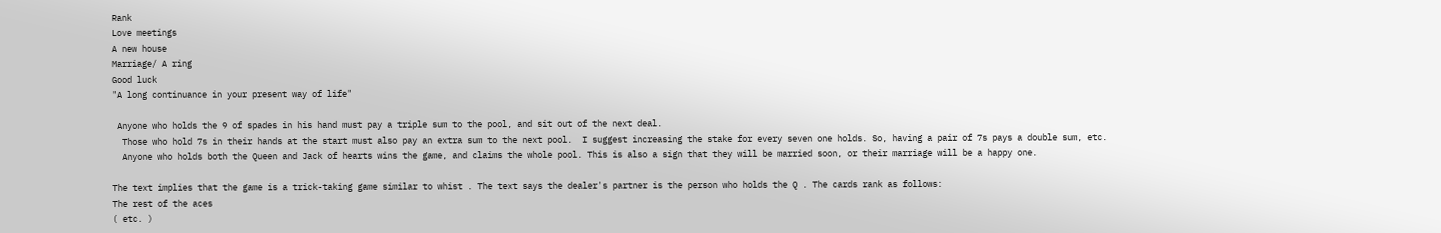Rank
Love meetings
A new house
Marriage/ A ring
Good luck
"A long continuance in your present way of life"

 Anyone who holds the 9 of spades in his hand must pay a triple sum to the pool, and sit out of the next deal.
  Those who hold 7s in their hands at the start must also pay an extra sum to the next pool.  I suggest increasing the stake for every seven one holds. So, having a pair of 7s pays a double sum, etc.
  Anyone who holds both the Queen and Jack of hearts wins the game, and claims the whole pool. This is also a sign that they will be married soon, or their marriage will be a happy one.

The text implies that the game is a trick-taking game similar to whist . The text says the dealer's partner is the person who holds the Q . The cards rank as follows:
The rest of the aces
( etc. )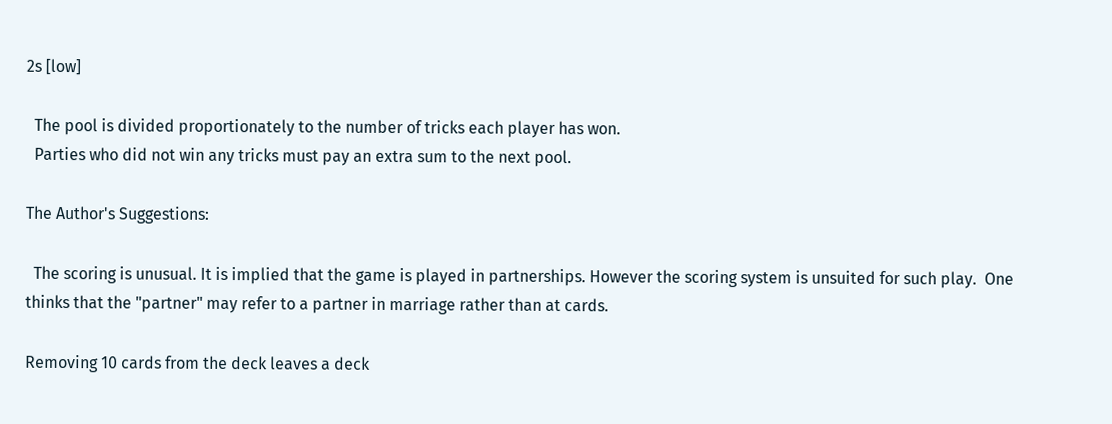2s [low]

  The pool is divided proportionately to the number of tricks each player has won.
  Parties who did not win any tricks must pay an extra sum to the next pool.

The Author's Suggestions:

  The scoring is unusual. It is implied that the game is played in partnerships. However the scoring system is unsuited for such play.  One thinks that the "partner" may refer to a partner in marriage rather than at cards.

Removing 10 cards from the deck leaves a deck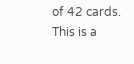of 42 cards. This is a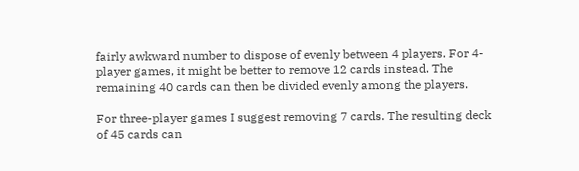fairly awkward number to dispose of evenly between 4 players. For 4-player games, it might be better to remove 12 cards instead. The remaining 40 cards can then be divided evenly among the players.

For three-player games I suggest removing 7 cards. The resulting deck of 45 cards can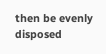then be evenly disposed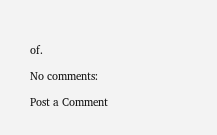of.

No comments:

Post a Comment